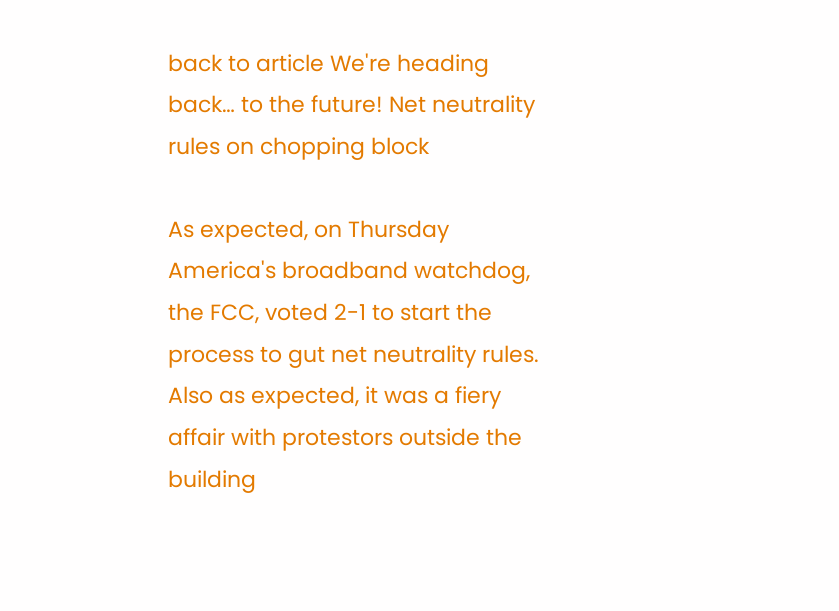back to article We're heading back… to the future! Net neutrality rules on chopping block

As expected, on Thursday America's broadband watchdog, the FCC, voted 2-1 to start the process to gut net neutrality rules. Also as expected, it was a fiery affair with protestors outside the building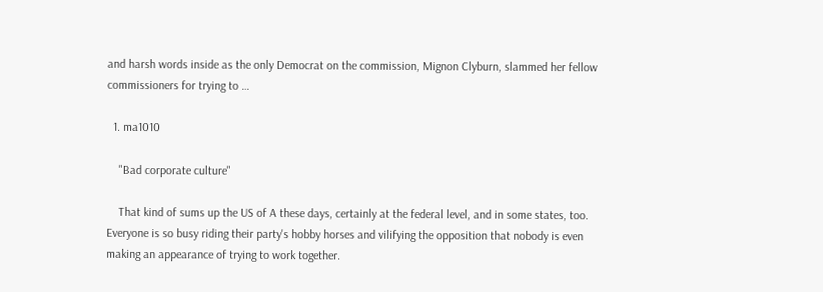and harsh words inside as the only Democrat on the commission, Mignon Clyburn, slammed her fellow commissioners for trying to …

  1. ma1010

    "Bad corporate culture"

    That kind of sums up the US of A these days, certainly at the federal level, and in some states, too. Everyone is so busy riding their party's hobby horses and vilifying the opposition that nobody is even making an appearance of trying to work together.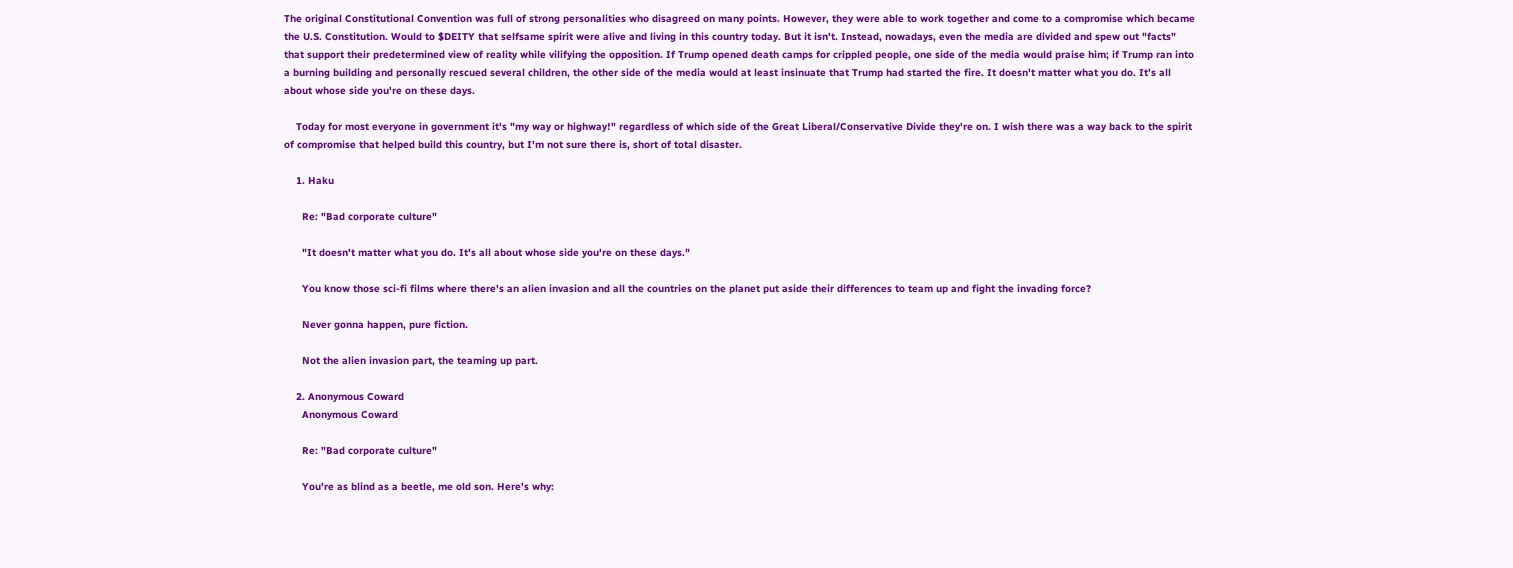The original Constitutional Convention was full of strong personalities who disagreed on many points. However, they were able to work together and come to a compromise which became the U.S. Constitution. Would to $DEITY that selfsame spirit were alive and living in this country today. But it isn't. Instead, nowadays, even the media are divided and spew out "facts" that support their predetermined view of reality while vilifying the opposition. If Trump opened death camps for crippled people, one side of the media would praise him; if Trump ran into a burning building and personally rescued several children, the other side of the media would at least insinuate that Trump had started the fire. It doesn't matter what you do. It's all about whose side you're on these days.

    Today for most everyone in government it's "my way or highway!" regardless of which side of the Great Liberal/Conservative Divide they're on. I wish there was a way back to the spirit of compromise that helped build this country, but I'm not sure there is, short of total disaster.

    1. Haku

      Re: "Bad corporate culture"

      "It doesn't matter what you do. It's all about whose side you're on these days."

      You know those sci-fi films where there's an alien invasion and all the countries on the planet put aside their differences to team up and fight the invading force?

      Never gonna happen, pure fiction.

      Not the alien invasion part, the teaming up part.

    2. Anonymous Coward
      Anonymous Coward

      Re: "Bad corporate culture"

      You're as blind as a beetle, me old son. Here's why: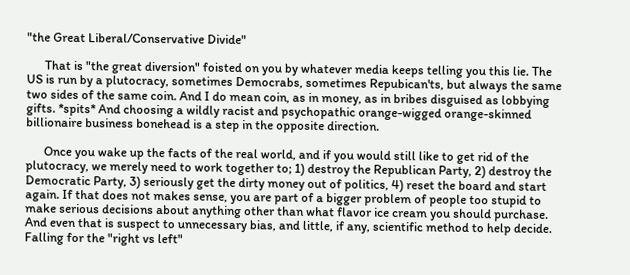"the Great Liberal/Conservative Divide"

      That is "the great diversion" foisted on you by whatever media keeps telling you this lie. The US is run by a plutocracy, sometimes Democrabs, sometimes Repubican'ts, but always the same two sides of the same coin. And I do mean coin, as in money, as in bribes disguised as lobbying gifts. *spits* And choosing a wildly racist and psychopathic orange-wigged orange-skinned billionaire business bonehead is a step in the opposite direction.

      Once you wake up the facts of the real world, and if you would still like to get rid of the plutocracy, we merely need to work together to; 1) destroy the Republican Party, 2) destroy the Democratic Party, 3) seriously get the dirty money out of politics, 4) reset the board and start again. If that does not makes sense, you are part of a bigger problem of people too stupid to make serious decisions about anything other than what flavor ice cream you should purchase. And even that is suspect to unnecessary bias, and little, if any, scientific method to help decide. Falling for the "right vs left"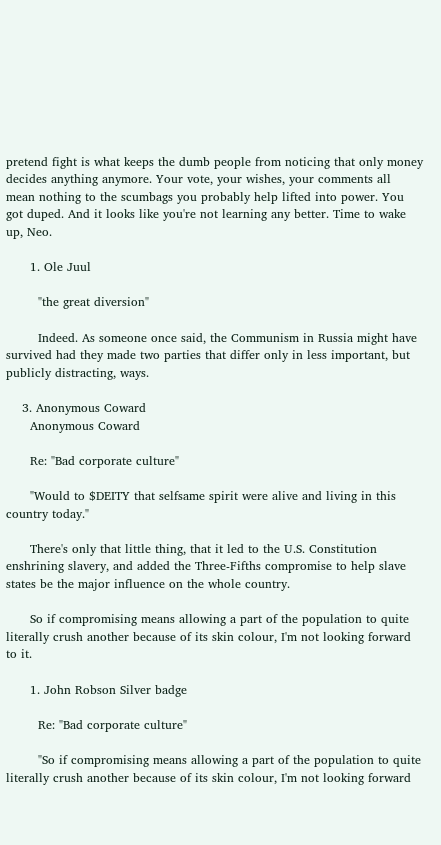pretend fight is what keeps the dumb people from noticing that only money decides anything anymore. Your vote, your wishes, your comments all mean nothing to the scumbags you probably help lifted into power. You got duped. And it looks like you're not learning any better. Time to wake up, Neo.

      1. Ole Juul

        "the great diversion"

        Indeed. As someone once said, the Communism in Russia might have survived had they made two parties that differ only in less important, but publicly distracting, ways.

    3. Anonymous Coward
      Anonymous Coward

      Re: "Bad corporate culture"

      "Would to $DEITY that selfsame spirit were alive and living in this country today."

      There's only that little thing, that it led to the U.S. Constitution enshrining slavery, and added the Three-Fifths compromise to help slave states be the major influence on the whole country.

      So if compromising means allowing a part of the population to quite literally crush another because of its skin colour, I'm not looking forward to it.

      1. John Robson Silver badge

        Re: "Bad corporate culture"

        "So if compromising means allowing a part of the population to quite literally crush another because of its skin colour, I'm not looking forward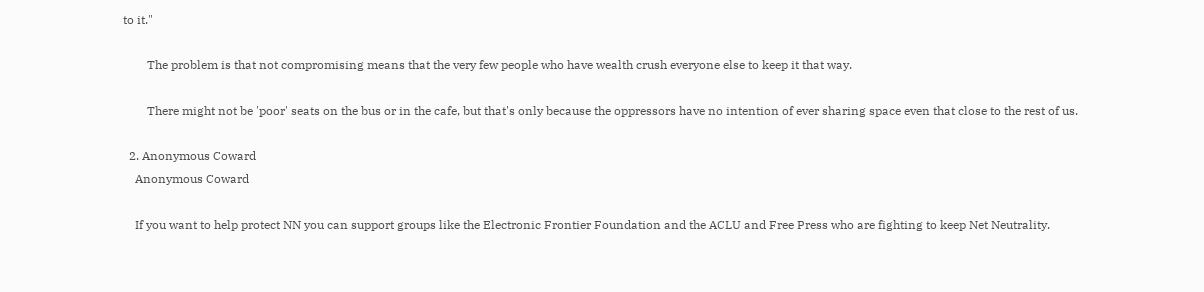to it."

        The problem is that not compromising means that the very few people who have wealth crush everyone else to keep it that way.

        There might not be 'poor' seats on the bus or in the cafe, but that's only because the oppressors have no intention of ever sharing space even that close to the rest of us.

  2. Anonymous Coward
    Anonymous Coward

    If you want to help protect NN you can support groups like the Electronic Frontier Foundation and the ACLU and Free Press who are fighting to keep Net Neutrality.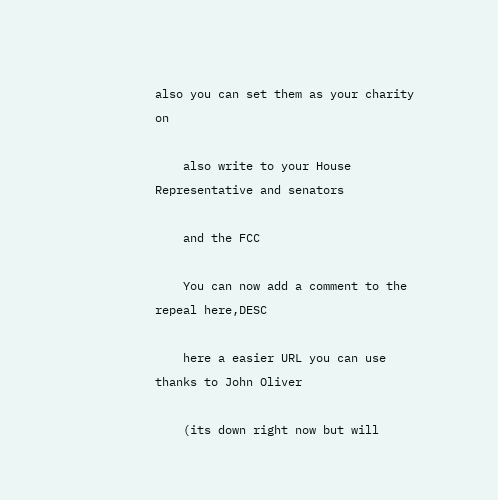also you can set them as your charity on

    also write to your House Representative and senators

    and the FCC

    You can now add a comment to the repeal here,DESC

    here a easier URL you can use thanks to John Oliver

    (its down right now but will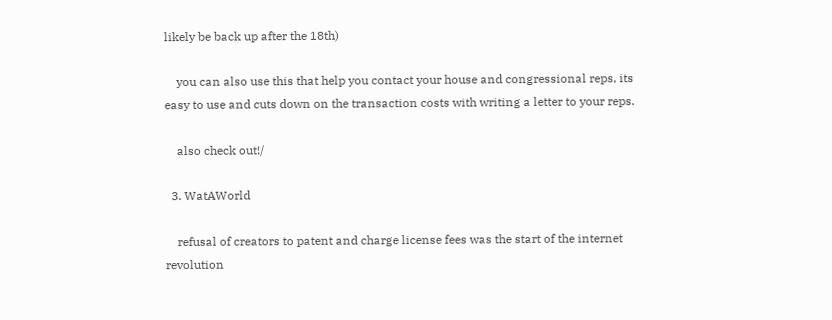likely be back up after the 18th)

    you can also use this that help you contact your house and congressional reps, its easy to use and cuts down on the transaction costs with writing a letter to your reps.

    also check out!/

  3. WatAWorld

    refusal of creators to patent and charge license fees was the start of the internet revolution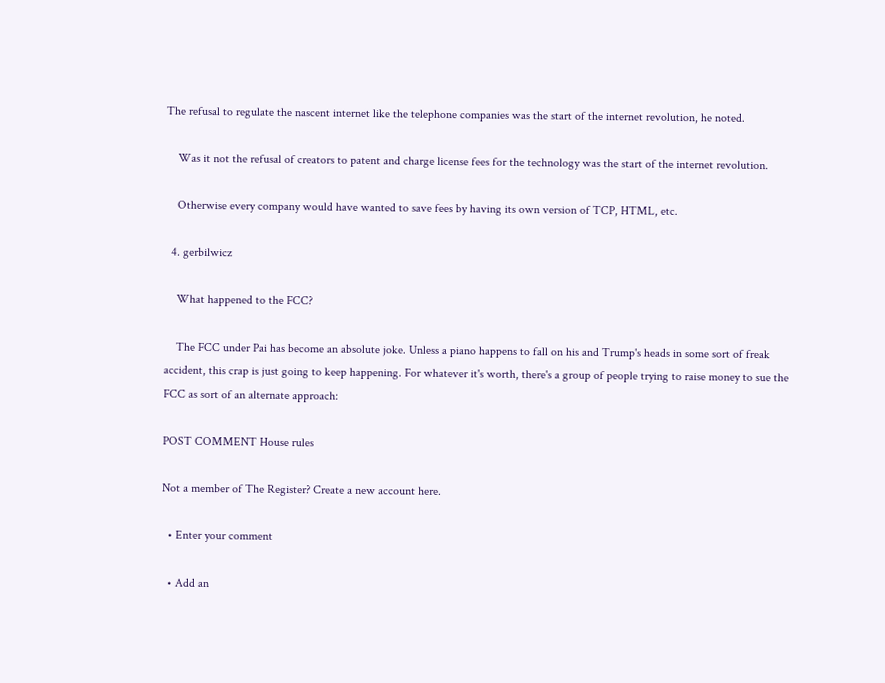The refusal to regulate the nascent internet like the telephone companies was the start of the internet revolution, he noted.

    Was it not the refusal of creators to patent and charge license fees for the technology was the start of the internet revolution.

    Otherwise every company would have wanted to save fees by having its own version of TCP, HTML, etc.

  4. gerbilwicz

    What happened to the FCC?

    The FCC under Pai has become an absolute joke. Unless a piano happens to fall on his and Trump's heads in some sort of freak accident, this crap is just going to keep happening. For whatever it's worth, there's a group of people trying to raise money to sue the FCC as sort of an alternate approach:

POST COMMENT House rules

Not a member of The Register? Create a new account here.

  • Enter your comment

  • Add an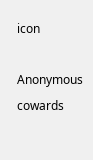icon

Anonymous cowards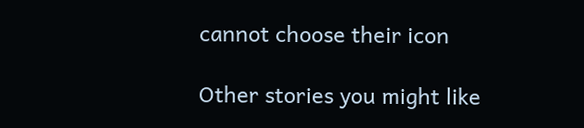cannot choose their icon

Other stories you might like